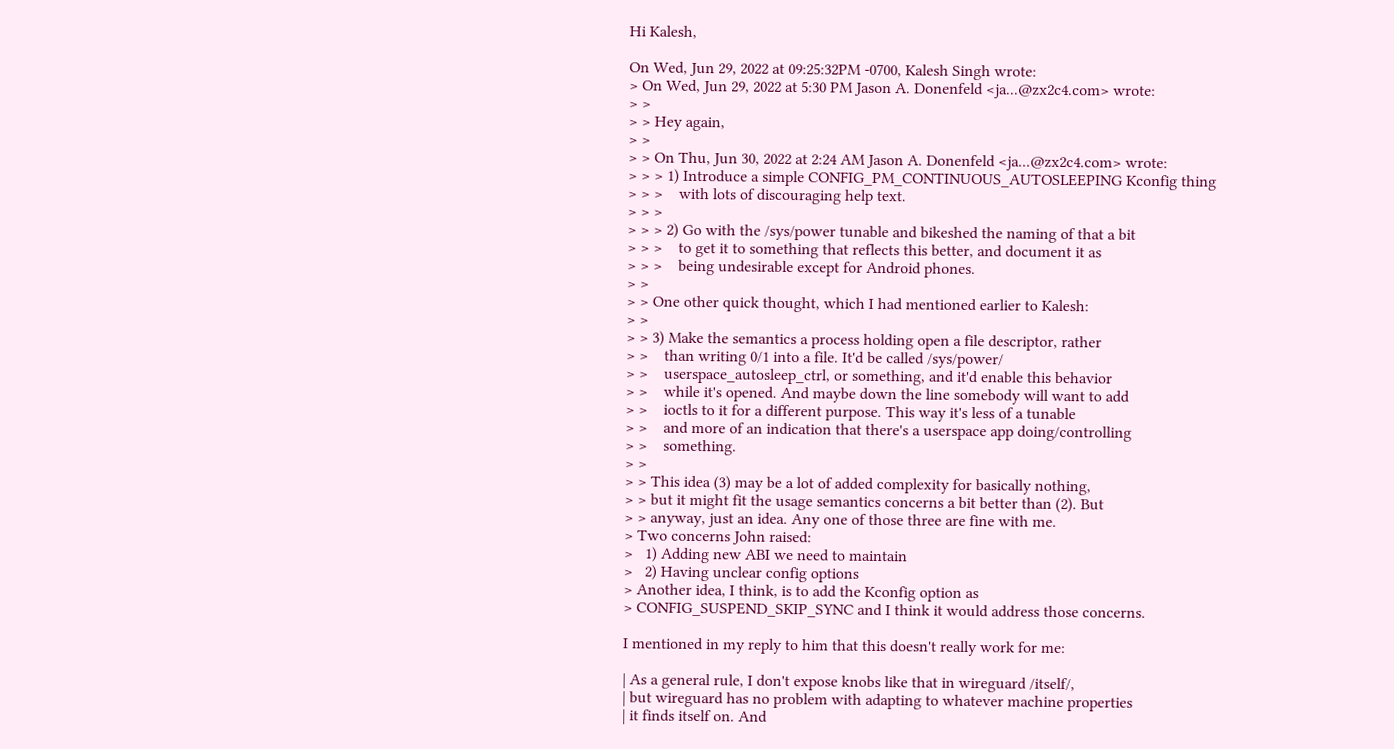Hi Kalesh,

On Wed, Jun 29, 2022 at 09:25:32PM -0700, Kalesh Singh wrote:
> On Wed, Jun 29, 2022 at 5:30 PM Jason A. Donenfeld <ja...@zx2c4.com> wrote:
> >
> > Hey again,
> >
> > On Thu, Jun 30, 2022 at 2:24 AM Jason A. Donenfeld <ja...@zx2c4.com> wrote:
> > > 1) Introduce a simple CONFIG_PM_CONTINUOUS_AUTOSLEEPING Kconfig thing
> > >    with lots of discouraging help text.
> > >
> > > 2) Go with the /sys/power tunable and bikeshed the naming of that a bit
> > >    to get it to something that reflects this better, and document it as
> > >    being undesirable except for Android phones.
> >
> > One other quick thought, which I had mentioned earlier to Kalesh:
> >
> > 3) Make the semantics a process holding open a file descriptor, rather
> >    than writing 0/1 into a file. It'd be called /sys/power/
> >    userspace_autosleep_ctrl, or something, and it'd enable this behavior
> >    while it's opened. And maybe down the line somebody will want to add
> >    ioctls to it for a different purpose. This way it's less of a tunable
> >    and more of an indication that there's a userspace app doing/controlling
> >    something.
> >
> > This idea (3) may be a lot of added complexity for basically nothing,
> > but it might fit the usage semantics concerns a bit better than (2). But
> > anyway, just an idea. Any one of those three are fine with me.
> Two concerns John raised:
>   1) Adding new ABI we need to maintain
>   2) Having unclear config options
> Another idea, I think, is to add the Kconfig option as
> CONFIG_SUSPEND_SKIP_SYNC and I think it would address those concerns.

I mentioned in my reply to him that this doesn't really work for me:

| As a general rule, I don't expose knobs like that in wireguard /itself/,
| but wireguard has no problem with adapting to whatever machine properties
| it finds itself on. And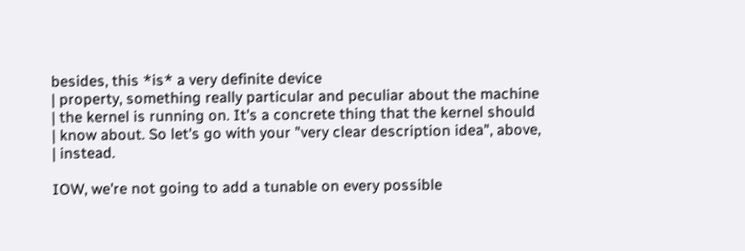besides, this *is* a very definite device
| property, something really particular and peculiar about the machine
| the kernel is running on. It's a concrete thing that the kernel should
| know about. So let's go with your "very clear description idea", above,
| instead.

IOW, we're not going to add a tunable on every possible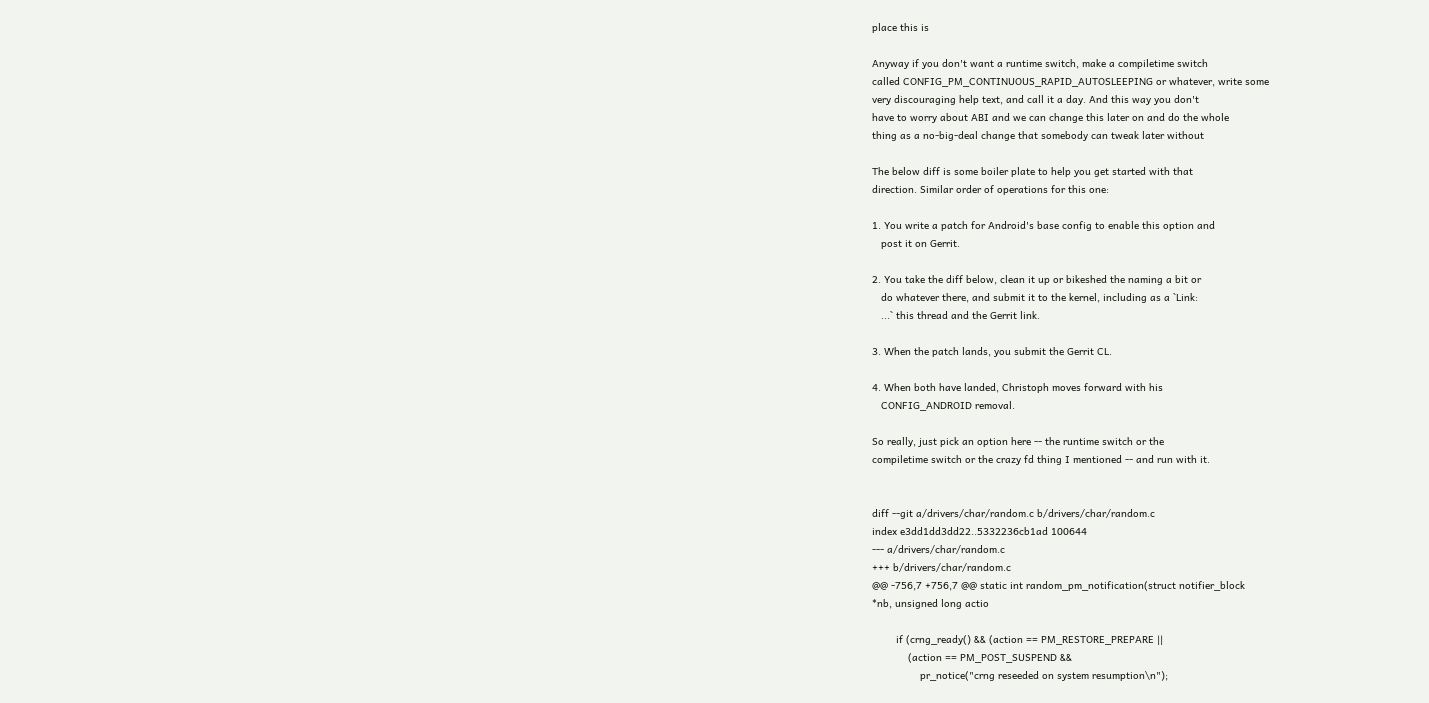place this is

Anyway if you don't want a runtime switch, make a compiletime switch
called CONFIG_PM_CONTINUOUS_RAPID_AUTOSLEEPING or whatever, write some
very discouraging help text, and call it a day. And this way you don't
have to worry about ABI and we can change this later on and do the whole
thing as a no-big-deal change that somebody can tweak later without

The below diff is some boiler plate to help you get started with that
direction. Similar order of operations for this one:

1. You write a patch for Android's base config to enable this option and
   post it on Gerrit.

2. You take the diff below, clean it up or bikeshed the naming a bit or
   do whatever there, and submit it to the kernel, including as a `Link:
   ...` this thread and the Gerrit link.

3. When the patch lands, you submit the Gerrit CL.

4. When both have landed, Christoph moves forward with his
   CONFIG_ANDROID removal.

So really, just pick an option here -- the runtime switch or the
compiletime switch or the crazy fd thing I mentioned -- and run with it.


diff --git a/drivers/char/random.c b/drivers/char/random.c
index e3dd1dd3dd22..5332236cb1ad 100644
--- a/drivers/char/random.c
+++ b/drivers/char/random.c
@@ -756,7 +756,7 @@ static int random_pm_notification(struct notifier_block
*nb, unsigned long actio

        if (crng_ready() && (action == PM_RESTORE_PREPARE ||
            (action == PM_POST_SUSPEND &&
                pr_notice("crng reseeded on system resumption\n");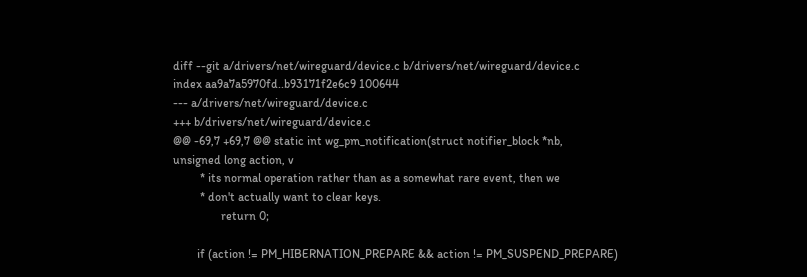diff --git a/drivers/net/wireguard/device.c b/drivers/net/wireguard/device.c
index aa9a7a5970fd..b93171f2e6c9 100644
--- a/drivers/net/wireguard/device.c
+++ b/drivers/net/wireguard/device.c
@@ -69,7 +69,7 @@ static int wg_pm_notification(struct notifier_block *nb,
unsigned long action, v
         * its normal operation rather than as a somewhat rare event, then we
         * don't actually want to clear keys.
                return 0;

        if (action != PM_HIBERNATION_PREPARE && action != PM_SUSPEND_PREPARE)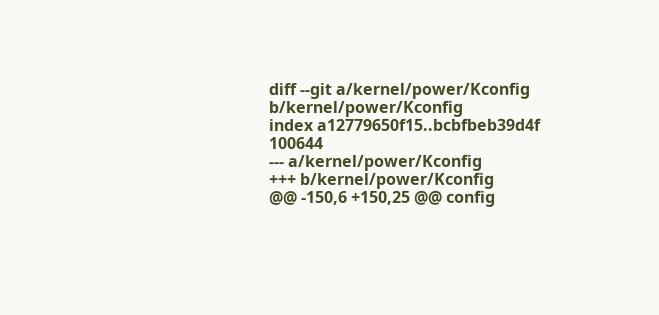diff --git a/kernel/power/Kconfig b/kernel/power/Kconfig
index a12779650f15..bcbfbeb39d4f 100644
--- a/kernel/power/Kconfig
+++ b/kernel/power/Kconfig
@@ -150,6 +150,25 @@ config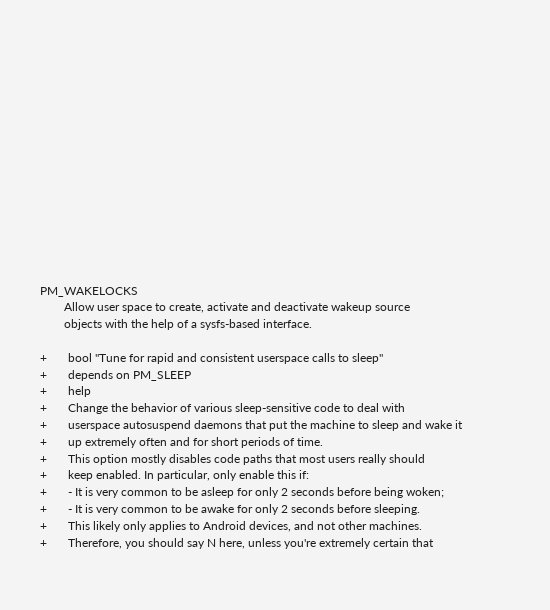PM_WAKELOCKS
        Allow user space to create, activate and deactivate wakeup source
        objects with the help of a sysfs-based interface.

+       bool "Tune for rapid and consistent userspace calls to sleep"
+       depends on PM_SLEEP
+       help
+       Change the behavior of various sleep-sensitive code to deal with
+       userspace autosuspend daemons that put the machine to sleep and wake it
+       up extremely often and for short periods of time.
+       This option mostly disables code paths that most users really should
+       keep enabled. In particular, only enable this if:
+       - It is very common to be asleep for only 2 seconds before being woken;
+       - It is very common to be awake for only 2 seconds before sleeping.
+       This likely only applies to Android devices, and not other machines.
+       Therefore, you should say N here, unless you're extremely certain that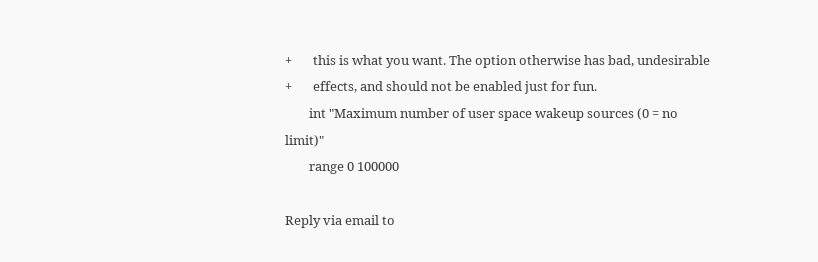+       this is what you want. The option otherwise has bad, undesirable
+       effects, and should not be enabled just for fun.
        int "Maximum number of user space wakeup sources (0 = no limit)"
        range 0 100000

Reply via email to